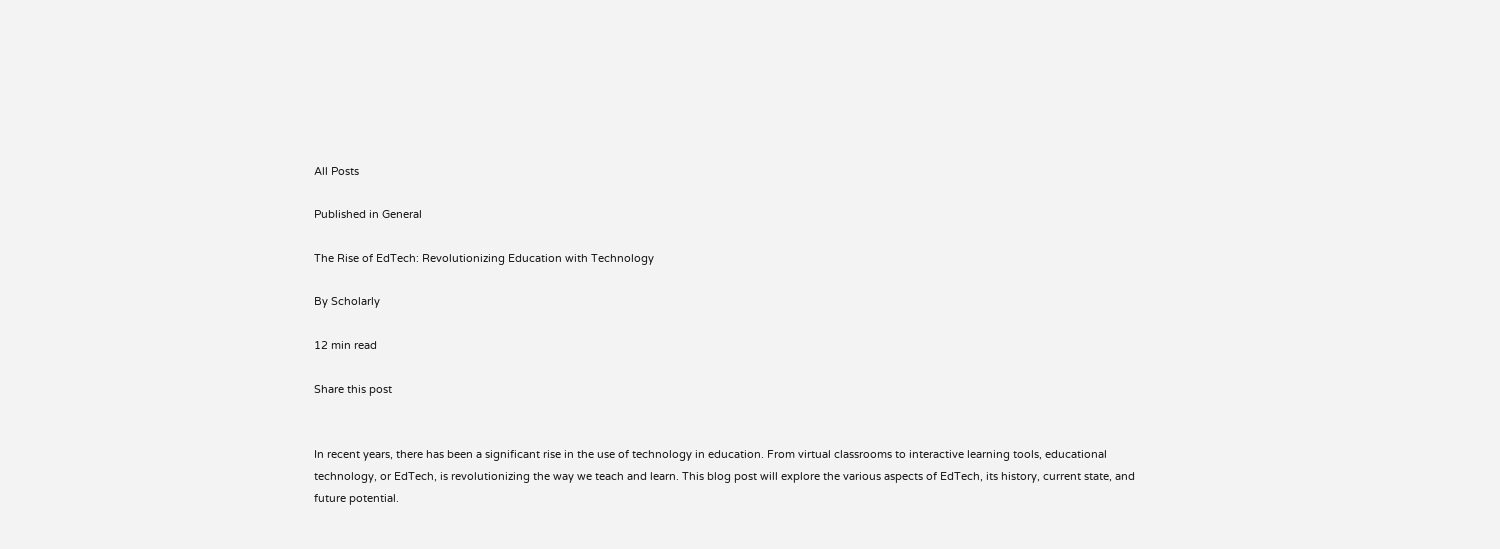All Posts

Published in General

The Rise of EdTech: Revolutionizing Education with Technology

By Scholarly

12 min read

Share this post


In recent years, there has been a significant rise in the use of technology in education. From virtual classrooms to interactive learning tools, educational technology, or EdTech, is revolutionizing the way we teach and learn. This blog post will explore the various aspects of EdTech, its history, current state, and future potential.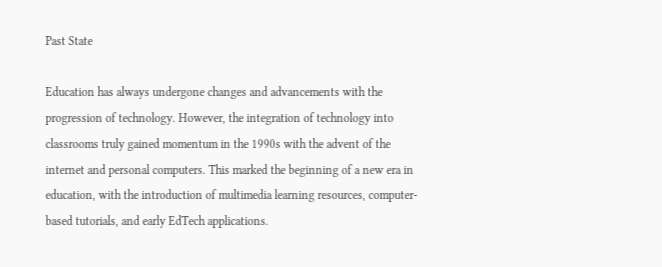Past State

Education has always undergone changes and advancements with the progression of technology. However, the integration of technology into classrooms truly gained momentum in the 1990s with the advent of the internet and personal computers. This marked the beginning of a new era in education, with the introduction of multimedia learning resources, computer-based tutorials, and early EdTech applications.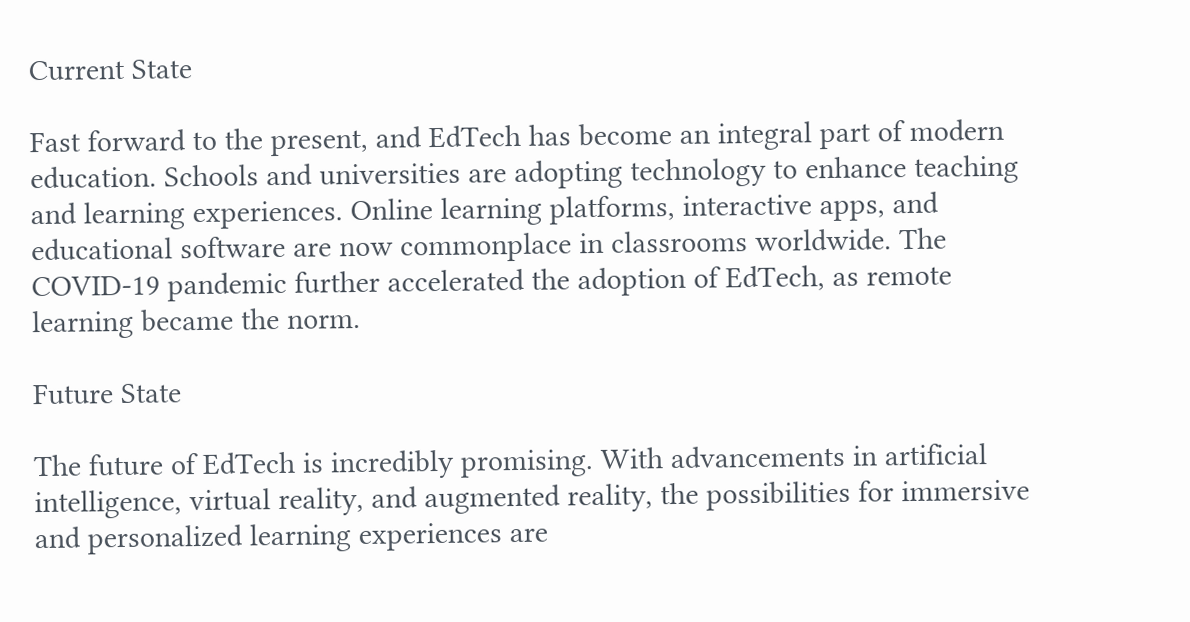Current State

Fast forward to the present, and EdTech has become an integral part of modern education. Schools and universities are adopting technology to enhance teaching and learning experiences. Online learning platforms, interactive apps, and educational software are now commonplace in classrooms worldwide. The COVID-19 pandemic further accelerated the adoption of EdTech, as remote learning became the norm.

Future State

The future of EdTech is incredibly promising. With advancements in artificial intelligence, virtual reality, and augmented reality, the possibilities for immersive and personalized learning experiences are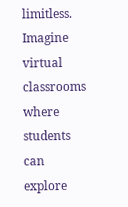limitless. Imagine virtual classrooms where students can explore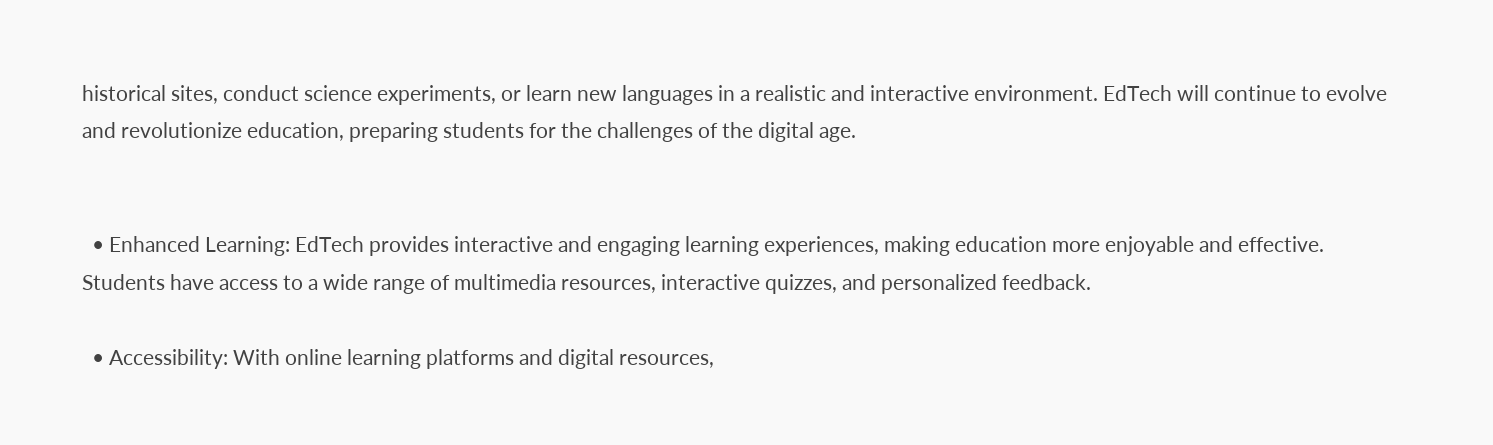historical sites, conduct science experiments, or learn new languages in a realistic and interactive environment. EdTech will continue to evolve and revolutionize education, preparing students for the challenges of the digital age.


  • Enhanced Learning: EdTech provides interactive and engaging learning experiences, making education more enjoyable and effective. Students have access to a wide range of multimedia resources, interactive quizzes, and personalized feedback.

  • Accessibility: With online learning platforms and digital resources,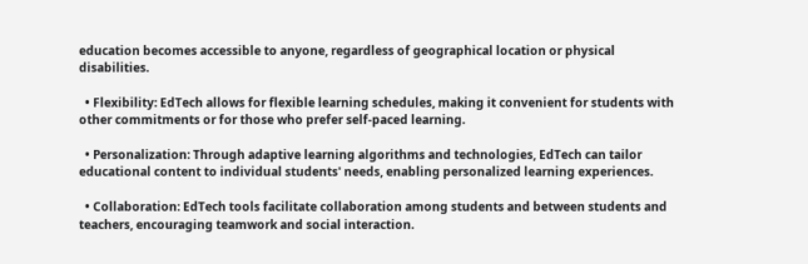education becomes accessible to anyone, regardless of geographical location or physical disabilities.

  • Flexibility: EdTech allows for flexible learning schedules, making it convenient for students with other commitments or for those who prefer self-paced learning.

  • Personalization: Through adaptive learning algorithms and technologies, EdTech can tailor educational content to individual students' needs, enabling personalized learning experiences.

  • Collaboration: EdTech tools facilitate collaboration among students and between students and teachers, encouraging teamwork and social interaction.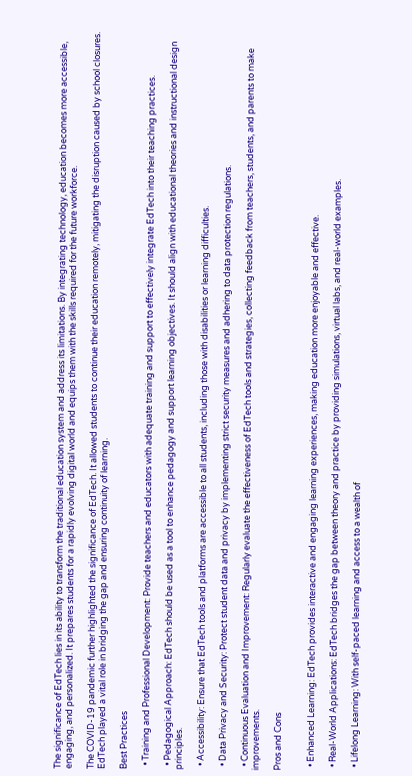The significance of EdTech lies in its ability to transform the traditional education system and address its limitations. By integrating technology, education becomes more accessible, engaging, and personalized. It prepares students for a rapidly evolving digital world and equips them with the skills required for the future workforce.

The COVID-19 pandemic further highlighted the significance of EdTech. It allowed students to continue their education remotely, mitigating the disruption caused by school closures. EdTech played a vital role in bridging the gap and ensuring continuity of learning.

Best Practices

  • Training and Professional Development: Provide teachers and educators with adequate training and support to effectively integrate EdTech into their teaching practices.

  • Pedagogical Approach: EdTech should be used as a tool to enhance pedagogy and support learning objectives. It should align with educational theories and instructional design principles.

  • Accessibility: Ensure that EdTech tools and platforms are accessible to all students, including those with disabilities or learning difficulties.

  • Data Privacy and Security: Protect student data and privacy by implementing strict security measures and adhering to data protection regulations.

  • Continuous Evaluation and Improvement: Regularly evaluate the effectiveness of EdTech tools and strategies, collecting feedback from teachers, students, and parents to make improvements.

Pros and Cons


  • Enhanced Learning: EdTech provides interactive and engaging learning experiences, making education more enjoyable and effective.

  • Real-World Applications: EdTech bridges the gap between theory and practice by providing simulations, virtual labs, and real-world examples.

  • Lifelong Learning: With self-paced learning and access to a wealth of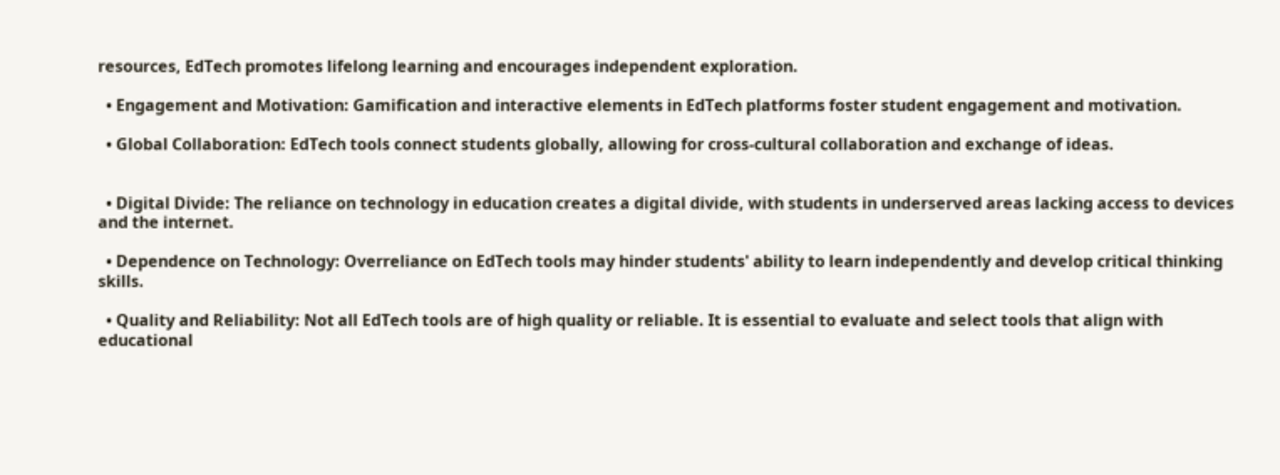resources, EdTech promotes lifelong learning and encourages independent exploration.

  • Engagement and Motivation: Gamification and interactive elements in EdTech platforms foster student engagement and motivation.

  • Global Collaboration: EdTech tools connect students globally, allowing for cross-cultural collaboration and exchange of ideas.


  • Digital Divide: The reliance on technology in education creates a digital divide, with students in underserved areas lacking access to devices and the internet.

  • Dependence on Technology: Overreliance on EdTech tools may hinder students' ability to learn independently and develop critical thinking skills.

  • Quality and Reliability: Not all EdTech tools are of high quality or reliable. It is essential to evaluate and select tools that align with educational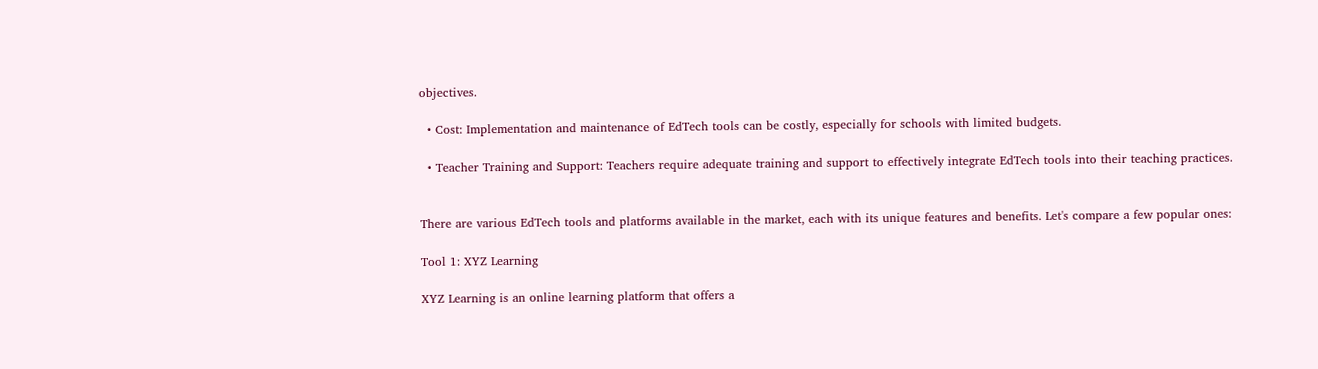objectives.

  • Cost: Implementation and maintenance of EdTech tools can be costly, especially for schools with limited budgets.

  • Teacher Training and Support: Teachers require adequate training and support to effectively integrate EdTech tools into their teaching practices.


There are various EdTech tools and platforms available in the market, each with its unique features and benefits. Let's compare a few popular ones:

Tool 1: XYZ Learning

XYZ Learning is an online learning platform that offers a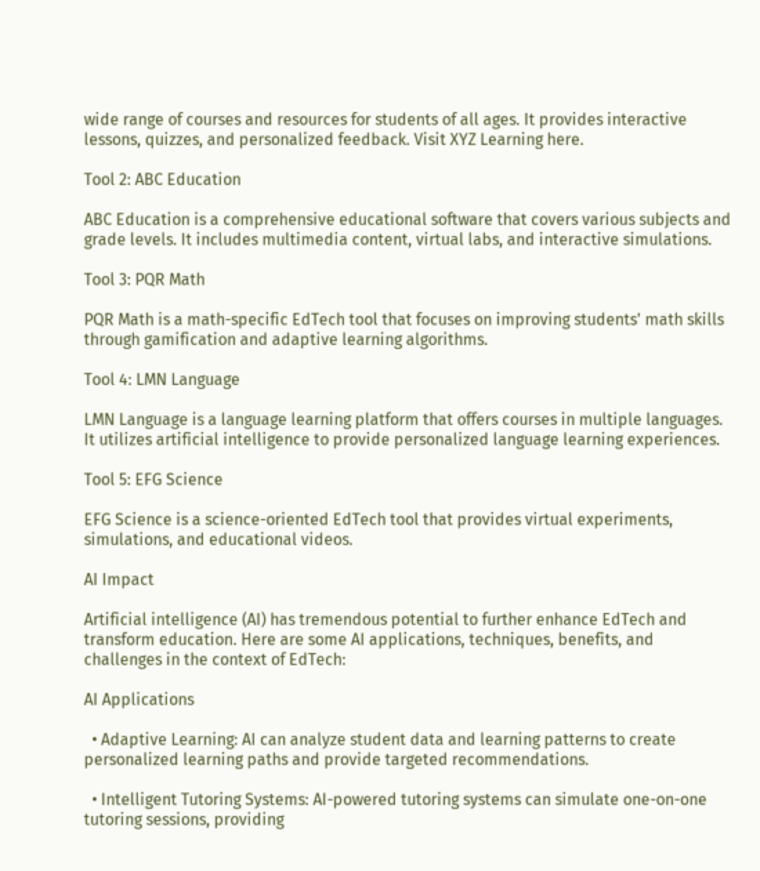wide range of courses and resources for students of all ages. It provides interactive lessons, quizzes, and personalized feedback. Visit XYZ Learning here.

Tool 2: ABC Education

ABC Education is a comprehensive educational software that covers various subjects and grade levels. It includes multimedia content, virtual labs, and interactive simulations.

Tool 3: PQR Math

PQR Math is a math-specific EdTech tool that focuses on improving students' math skills through gamification and adaptive learning algorithms.

Tool 4: LMN Language

LMN Language is a language learning platform that offers courses in multiple languages. It utilizes artificial intelligence to provide personalized language learning experiences.

Tool 5: EFG Science

EFG Science is a science-oriented EdTech tool that provides virtual experiments, simulations, and educational videos.

AI Impact

Artificial intelligence (AI) has tremendous potential to further enhance EdTech and transform education. Here are some AI applications, techniques, benefits, and challenges in the context of EdTech:

AI Applications

  • Adaptive Learning: AI can analyze student data and learning patterns to create personalized learning paths and provide targeted recommendations.

  • Intelligent Tutoring Systems: AI-powered tutoring systems can simulate one-on-one tutoring sessions, providing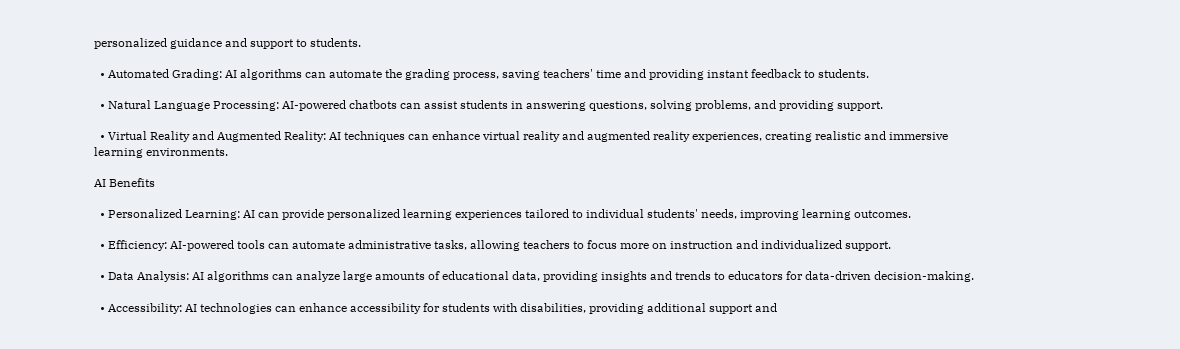personalized guidance and support to students.

  • Automated Grading: AI algorithms can automate the grading process, saving teachers' time and providing instant feedback to students.

  • Natural Language Processing: AI-powered chatbots can assist students in answering questions, solving problems, and providing support.

  • Virtual Reality and Augmented Reality: AI techniques can enhance virtual reality and augmented reality experiences, creating realistic and immersive learning environments.

AI Benefits

  • Personalized Learning: AI can provide personalized learning experiences tailored to individual students' needs, improving learning outcomes.

  • Efficiency: AI-powered tools can automate administrative tasks, allowing teachers to focus more on instruction and individualized support.

  • Data Analysis: AI algorithms can analyze large amounts of educational data, providing insights and trends to educators for data-driven decision-making.

  • Accessibility: AI technologies can enhance accessibility for students with disabilities, providing additional support and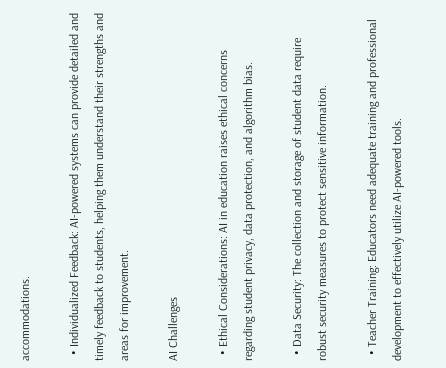accommodations.

  • Individualized Feedback: AI-powered systems can provide detailed and timely feedback to students, helping them understand their strengths and areas for improvement.

AI Challenges

  • Ethical Considerations: AI in education raises ethical concerns regarding student privacy, data protection, and algorithm bias.

  • Data Security: The collection and storage of student data require robust security measures to protect sensitive information.

  • Teacher Training: Educators need adequate training and professional development to effectively utilize AI-powered tools.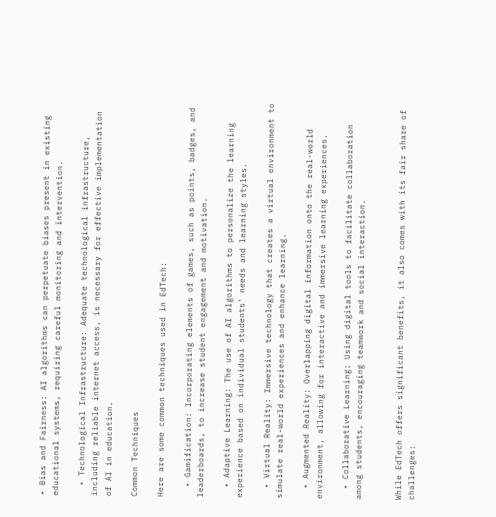• Bias and Fairness: AI algorithms can perpetuate biases present in existing educational systems, requiring careful monitoring and intervention.

  • Technological Infrastructure: Adequate technological infrastructure, including reliable internet access, is necessary for effective implementation of AI in education.

Common Techniques

Here are some common techniques used in EdTech:

  • Gamification: Incorporating elements of games, such as points, badges, and leaderboards, to increase student engagement and motivation.

  • Adaptive Learning: The use of AI algorithms to personalize the learning experience based on individual students' needs and learning styles.

  • Virtual Reality: Immersive technology that creates a virtual environment to simulate real-world experiences and enhance learning.

  • Augmented Reality: Overlapping digital information onto the real-world environment, allowing for interactive and immersive learning experiences.

  • Collaborative Learning: Using digital tools to facilitate collaboration among students, encouraging teamwork and social interaction.


While EdTech offers significant benefits, it also comes with its fair share of challenges: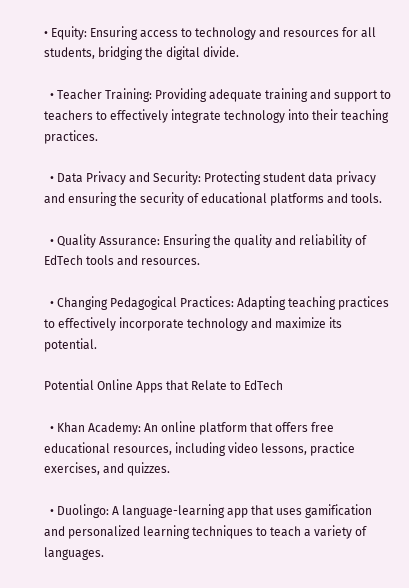• Equity: Ensuring access to technology and resources for all students, bridging the digital divide.

  • Teacher Training: Providing adequate training and support to teachers to effectively integrate technology into their teaching practices.

  • Data Privacy and Security: Protecting student data privacy and ensuring the security of educational platforms and tools.

  • Quality Assurance: Ensuring the quality and reliability of EdTech tools and resources.

  • Changing Pedagogical Practices: Adapting teaching practices to effectively incorporate technology and maximize its potential.

Potential Online Apps that Relate to EdTech

  • Khan Academy: An online platform that offers free educational resources, including video lessons, practice exercises, and quizzes.

  • Duolingo: A language-learning app that uses gamification and personalized learning techniques to teach a variety of languages.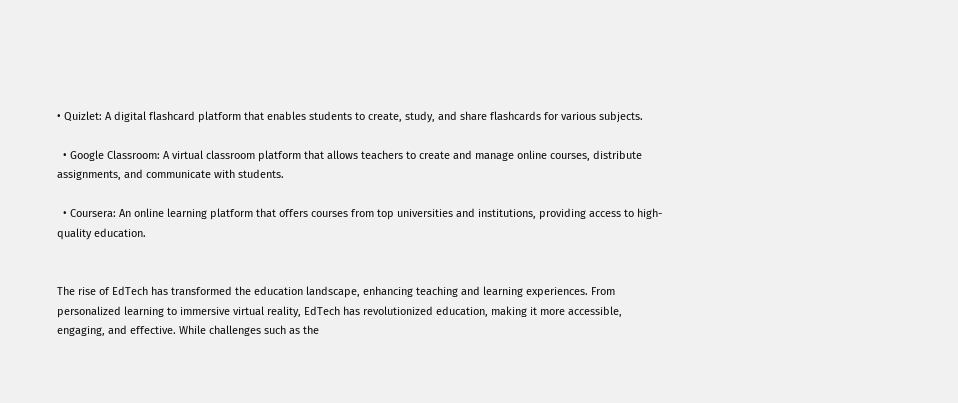• Quizlet: A digital flashcard platform that enables students to create, study, and share flashcards for various subjects.

  • Google Classroom: A virtual classroom platform that allows teachers to create and manage online courses, distribute assignments, and communicate with students.

  • Coursera: An online learning platform that offers courses from top universities and institutions, providing access to high-quality education.


The rise of EdTech has transformed the education landscape, enhancing teaching and learning experiences. From personalized learning to immersive virtual reality, EdTech has revolutionized education, making it more accessible, engaging, and effective. While challenges such as the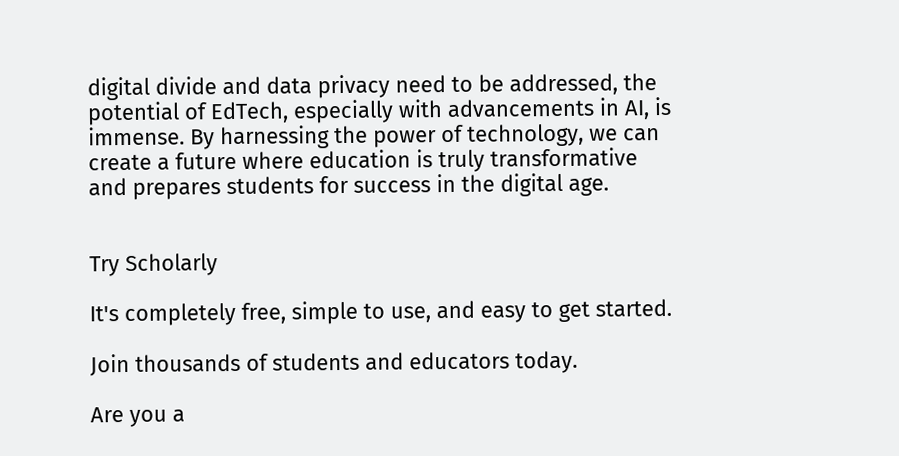digital divide and data privacy need to be addressed, the potential of EdTech, especially with advancements in AI, is immense. By harnessing the power of technology, we can create a future where education is truly transformative and prepares students for success in the digital age.


Try Scholarly

It's completely free, simple to use, and easy to get started.

Join thousands of students and educators today.

Are you a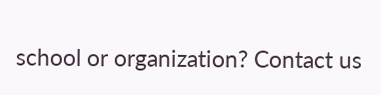school or organization? Contact us